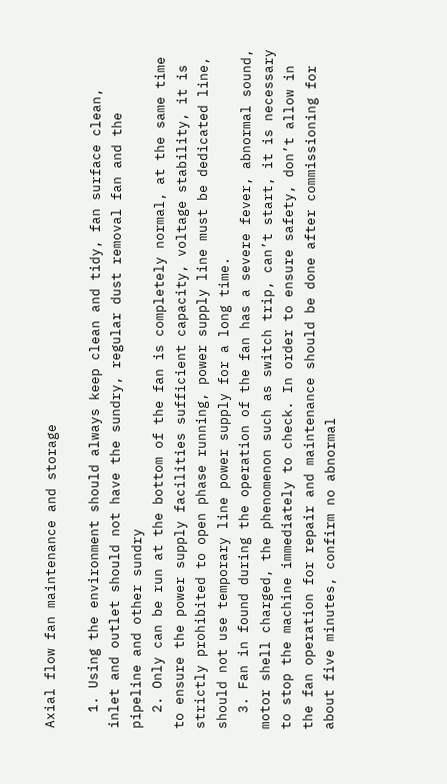Axial flow fan maintenance and storage

  1. Using the environment should always keep clean and tidy, fan surface clean, inlet and outlet should not have the sundry, regular dust removal fan and the pipeline and other sundry
  2. Only can be run at the bottom of the fan is completely normal, at the same time to ensure the power supply facilities sufficient capacity, voltage stability, it is strictly prohibited to open phase running, power supply line must be dedicated line, should not use temporary line power supply for a long time.
  3. Fan in found during the operation of the fan has a severe fever, abnormal sound, motor shell charged, the phenomenon such as switch trip, can’t start, it is necessary to stop the machine immediately to check. In order to ensure safety, don’t allow in the fan operation for repair and maintenance should be done after commissioning for about five minutes, confirm no abnormal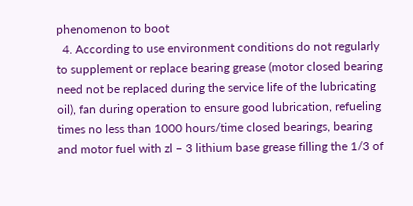phenomenon to boot
  4. According to use environment conditions do not regularly to supplement or replace bearing grease (motor closed bearing need not be replaced during the service life of the lubricating oil), fan during operation to ensure good lubrication, refueling times no less than 1000 hours/time closed bearings, bearing and motor fuel with zl – 3 lithium base grease filling the 1/3 of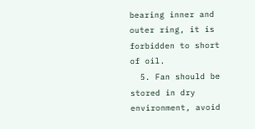bearing inner and outer ring, it is forbidden to short of oil.
  5. Fan should be stored in dry environment, avoid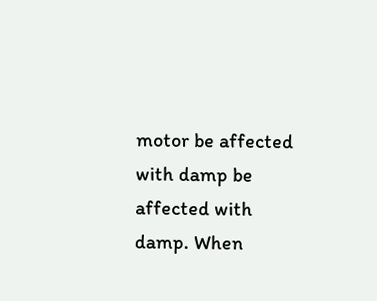motor be affected with damp be affected with damp. When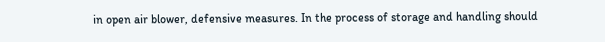in open air blower, defensive measures. In the process of storage and handling should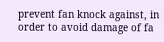prevent fan knock against, in order to avoid damage of fa